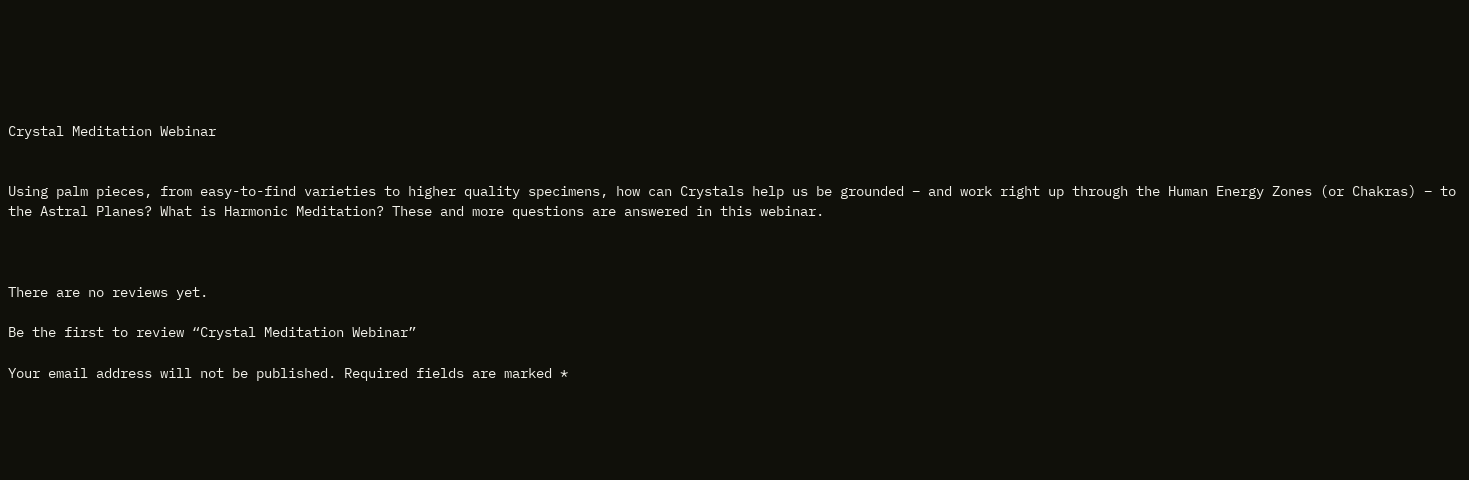Crystal Meditation Webinar


Using palm pieces, from easy-to-find varieties to higher quality specimens, how can Crystals help us be grounded – and work right up through the Human Energy Zones (or Chakras) – to the Astral Planes? What is Harmonic Meditation? These and more questions are answered in this webinar.



There are no reviews yet.

Be the first to review “Crystal Meditation Webinar”

Your email address will not be published. Required fields are marked *